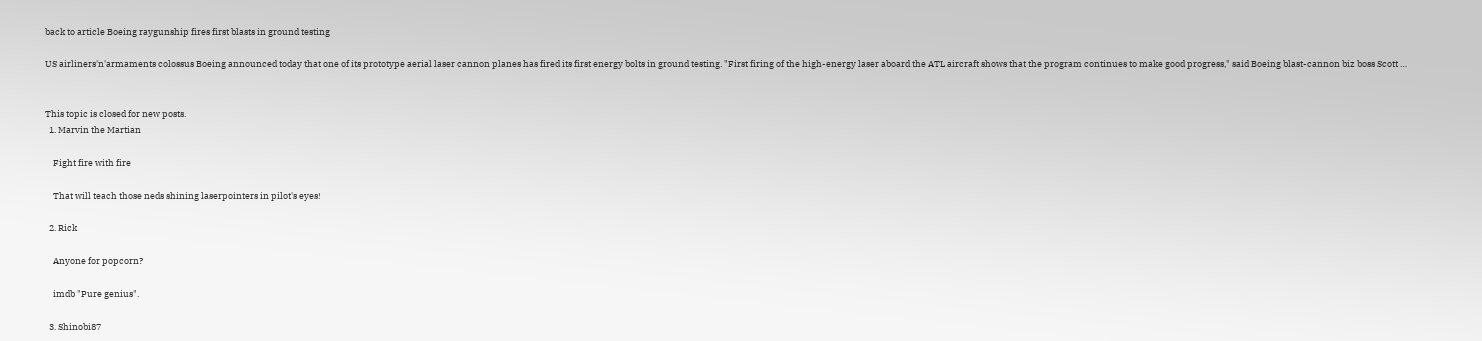back to article Boeing raygunship fires first blasts in ground testing

US airliners'n'armaments colossus Boeing announced today that one of its prototype aerial laser cannon planes has fired its first energy bolts in ground testing. "First firing of the high-energy laser aboard the ATL aircraft shows that the program continues to make good progress," said Boeing blast-cannon biz boss Scott …


This topic is closed for new posts.
  1. Marvin the Martian

    Fight fire with fire

    That will teach those neds shining laserpointers in pilot's eyes!

  2. Rick

    Anyone for popcorn?

    imdb "Pure genius".

  3. Shinobi87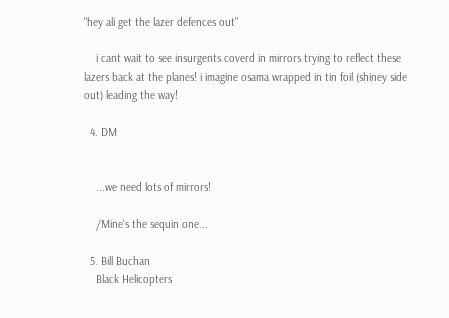"hey ali get the lazer defences out"

    i cant wait to see insurgents coverd in mirrors trying to reflect these lazers back at the planes! i imagine osama wrapped in tin foil (shiney side out) leading the way!

  4. DM


    ...we need lots of mirrors!

    /Mine's the sequin one...

  5. Bill Buchan
    Black Helicopters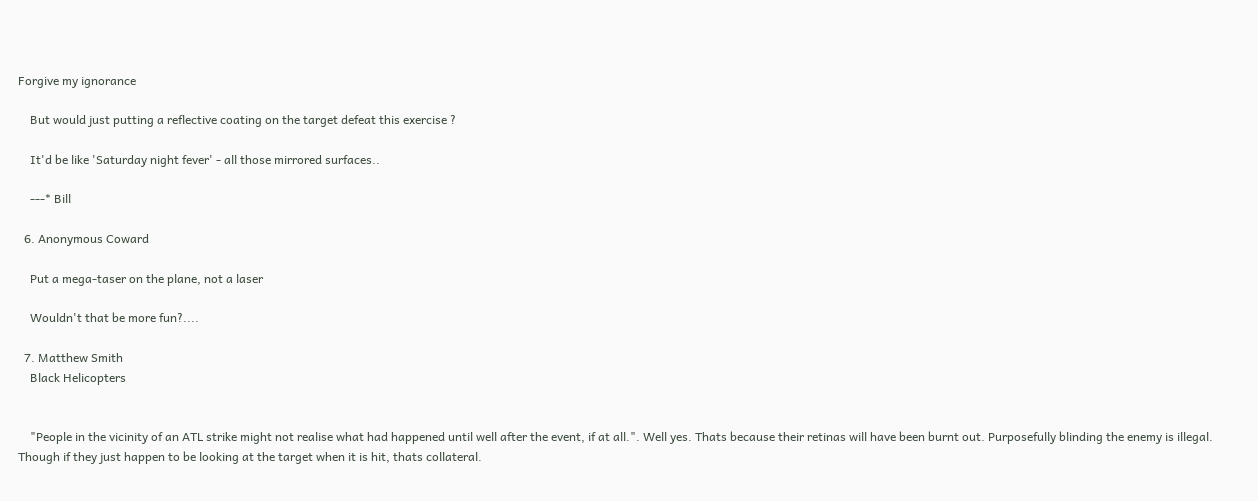Forgive my ignorance

    But would just putting a reflective coating on the target defeat this exercise ?

    It'd be like 'Saturday night fever' - all those mirrored surfaces..

    ---* Bill

  6. Anonymous Coward

    Put a mega-taser on the plane, not a laser

    Wouldn't that be more fun?....

  7. Matthew Smith
    Black Helicopters


    "People in the vicinity of an ATL strike might not realise what had happened until well after the event, if at all.". Well yes. Thats because their retinas will have been burnt out. Purposefully blinding the enemy is illegal. Though if they just happen to be looking at the target when it is hit, thats collateral.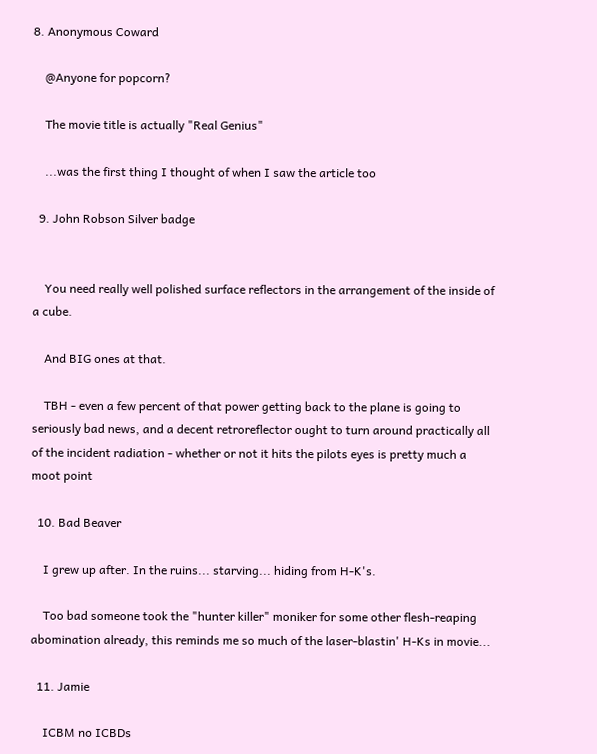8. Anonymous Coward

    @Anyone for popcorn?

    The movie title is actually "Real Genius"

    ...was the first thing I thought of when I saw the article too

  9. John Robson Silver badge


    You need really well polished surface reflectors in the arrangement of the inside of a cube.

    And BIG ones at that.

    TBH - even a few percent of that power getting back to the plane is going to seriously bad news, and a decent retroreflector ought to turn around practically all of the incident radiation - whether or not it hits the pilots eyes is pretty much a moot point

  10. Bad Beaver

    I grew up after. In the ruins... starving... hiding from H-K's.

    Too bad someone took the "hunter killer" moniker for some other flesh-reaping abomination already, this reminds me so much of the laser-blastin' H-Ks in movie...

  11. Jamie

    ICBM no ICBDs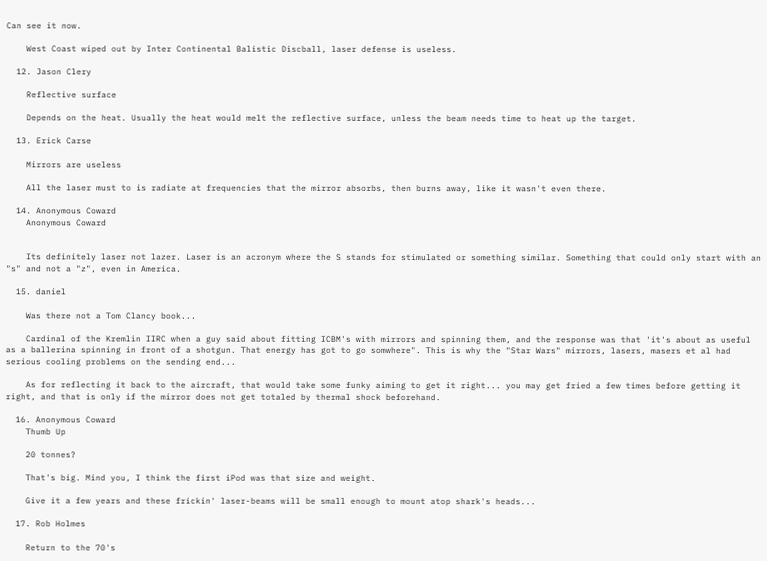Can see it now.

    West Coast wiped out by Inter Continental Balistic Discball, laser defense is useless.

  12. Jason Clery

    Reflective surface

    Depends on the heat. Usually the heat would melt the reflective surface, unless the beam needs time to heat up the target.

  13. Erick Carse

    Mirrors are useless

    All the laser must to is radiate at frequencies that the mirror absorbs, then burns away, like it wasn't even there.

  14. Anonymous Coward
    Anonymous Coward


    Its definitely laser not lazer. Laser is an acronym where the S stands for stimulated or something similar. Something that could only start with an "s" and not a "z", even in America.

  15. daniel

    Was there not a Tom Clancy book...

    Cardinal of the Kremlin IIRC when a guy said about fitting ICBM's with mirrors and spinning them, and the response was that 'it's about as useful as a ballerina spinning in front of a shotgun. That energy has got to go somwhere". This is why the "Star Wars" mirrors, lasers, masers et al had serious cooling problems on the sending end...

    As for reflecting it back to the aircraft, that would take some funky aiming to get it right... you may get fried a few times before getting it right, and that is only if the mirror does not get totaled by thermal shock beforehand.

  16. Anonymous Coward
    Thumb Up

    20 tonnes?

    That's big. Mind you, I think the first iPod was that size and weight.

    Give it a few years and these frickin' laser-beams will be small enough to mount atop shark's heads...

  17. Rob Holmes

    Return to the 70's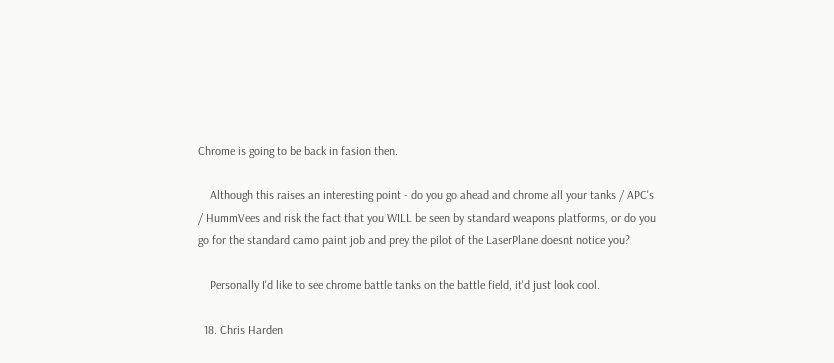Chrome is going to be back in fasion then.

    Although this raises an interesting point - do you go ahead and chrome all your tanks / APC's / HummVees and risk the fact that you WILL be seen by standard weapons platforms, or do you go for the standard camo paint job and prey the pilot of the LaserPlane doesnt notice you?

    Personally I'd like to see chrome battle tanks on the battle field, it'd just look cool.

  18. Chris Harden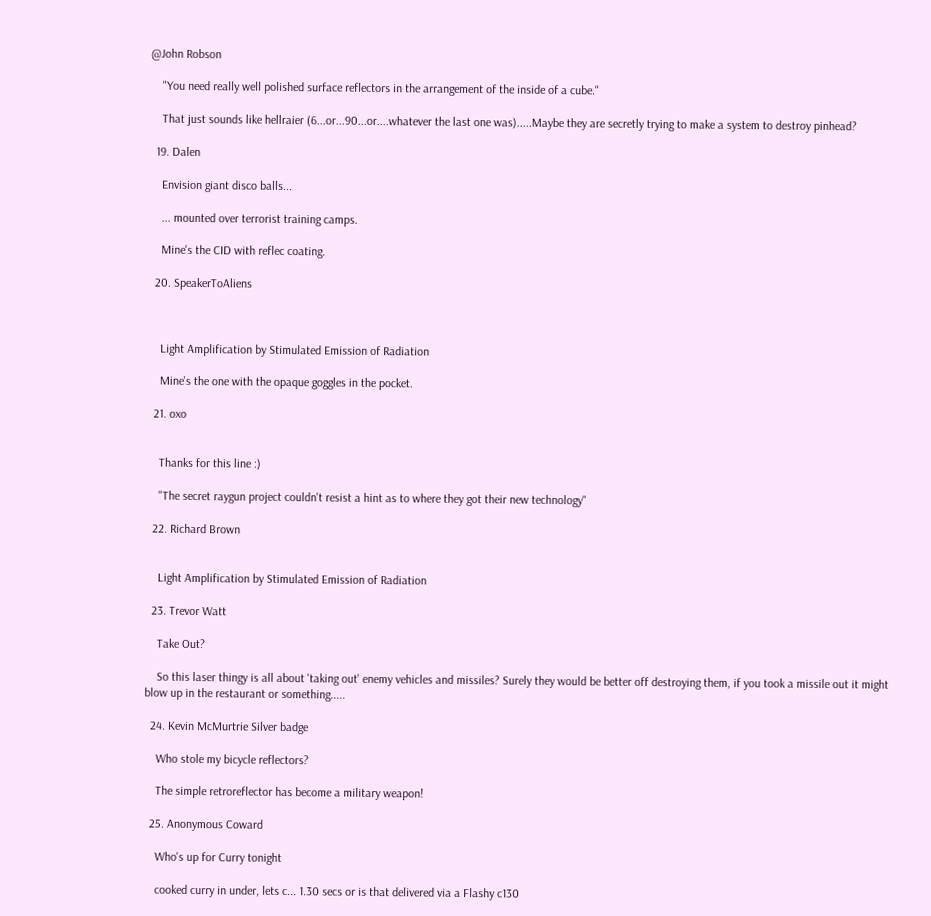@John Robson

    "You need really well polished surface reflectors in the arrangement of the inside of a cube."

    That just sounds like hellraier (6...or...90...or....whatever the last one was).....Maybe they are secretly trying to make a system to destroy pinhead?

  19. Dalen

    Envision giant disco balls...

    ... mounted over terrorist training camps.

    Mine's the CID with reflec coating.

  20. SpeakerToAliens



    Light Amplification by Stimulated Emission of Radiation

    Mine's the one with the opaque goggles in the pocket.

  21. oxo


    Thanks for this line :)

    "The secret raygun project couldn't resist a hint as to where they got their new technology"

  22. Richard Brown


    Light Amplification by Stimulated Emission of Radiation

  23. Trevor Watt

    Take Out?

    So this laser thingy is all about 'taking out' enemy vehicles and missiles? Surely they would be better off destroying them, if you took a missile out it might blow up in the restaurant or something.....

  24. Kevin McMurtrie Silver badge

    Who stole my bicycle reflectors?

    The simple retroreflector has become a military weapon!

  25. Anonymous Coward

    Who's up for Curry tonight

    cooked curry in under, lets c... 1.30 secs or is that delivered via a Flashy c130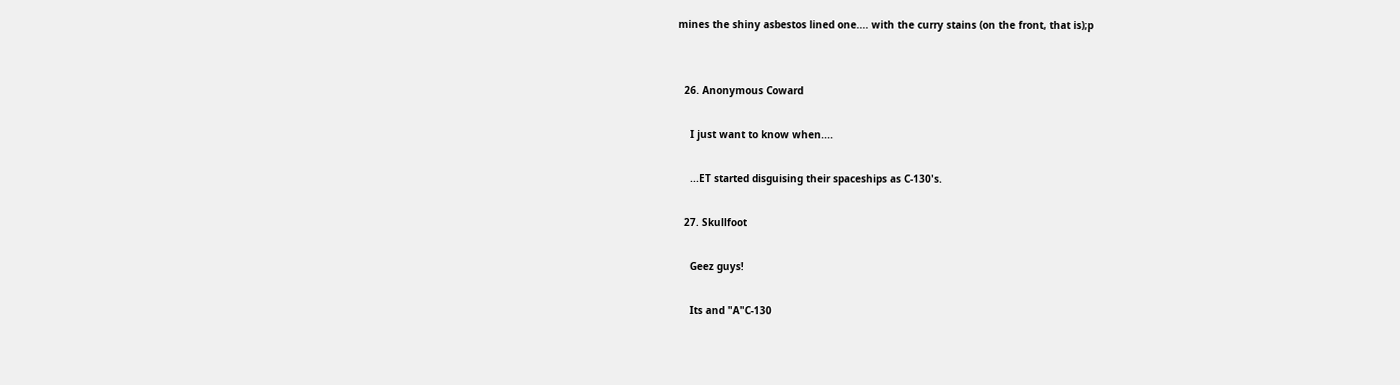mines the shiny asbestos lined one.... with the curry stains (on the front, that is);p


  26. Anonymous Coward

    I just want to know when....

    ...ET started disguising their spaceships as C-130's.

  27. Skullfoot

    Geez guys!

    Its and "A"C-130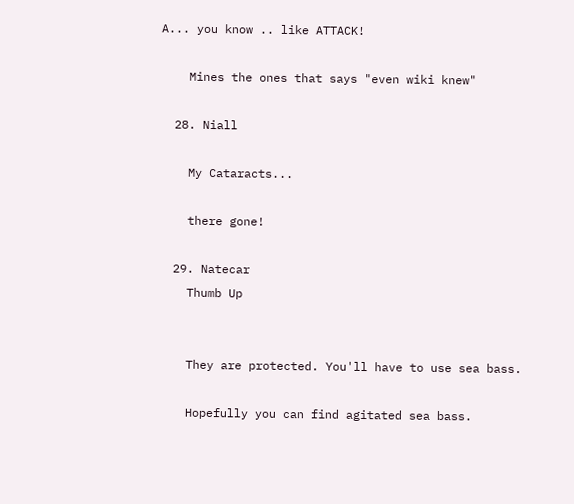A... you know .. like ATTACK!

    Mines the ones that says "even wiki knew"

  28. Niall

    My Cataracts...

    there gone!

  29. Natecar
    Thumb Up


    They are protected. You'll have to use sea bass.

    Hopefully you can find agitated sea bass.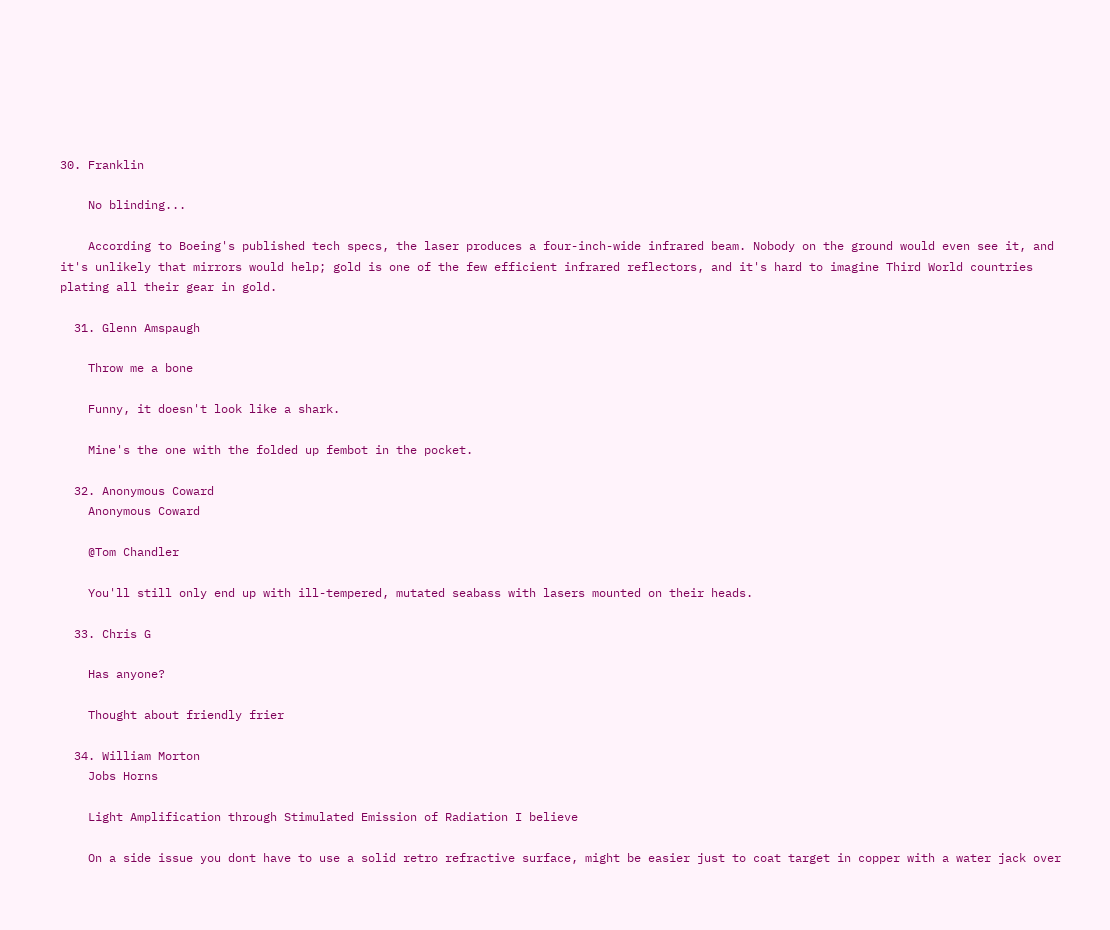30. Franklin

    No blinding...

    According to Boeing's published tech specs, the laser produces a four-inch-wide infrared beam. Nobody on the ground would even see it, and it's unlikely that mirrors would help; gold is one of the few efficient infrared reflectors, and it's hard to imagine Third World countries plating all their gear in gold.

  31. Glenn Amspaugh

    Throw me a bone

    Funny, it doesn't look like a shark.

    Mine's the one with the folded up fembot in the pocket.

  32. Anonymous Coward
    Anonymous Coward

    @Tom Chandler

    You'll still only end up with ill-tempered, mutated seabass with lasers mounted on their heads.

  33. Chris G

    Has anyone?

    Thought about friendly frier

  34. William Morton
    Jobs Horns

    Light Amplification through Stimulated Emission of Radiation I believe

    On a side issue you dont have to use a solid retro refractive surface, might be easier just to coat target in copper with a water jack over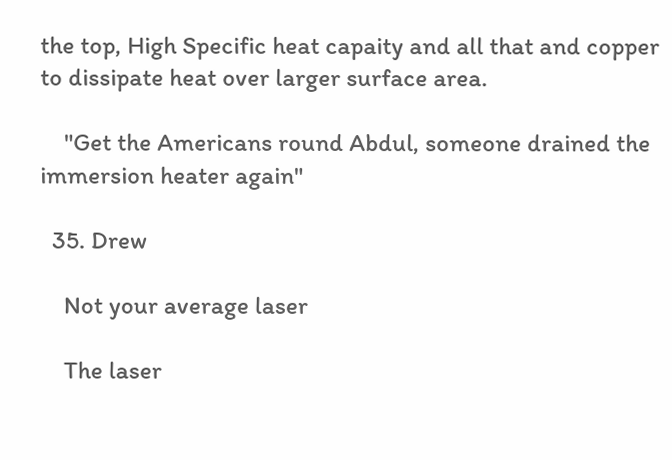the top, High Specific heat capaity and all that and copper to dissipate heat over larger surface area.

    "Get the Americans round Abdul, someone drained the immersion heater again"

  35. Drew

    Not your average laser

    The laser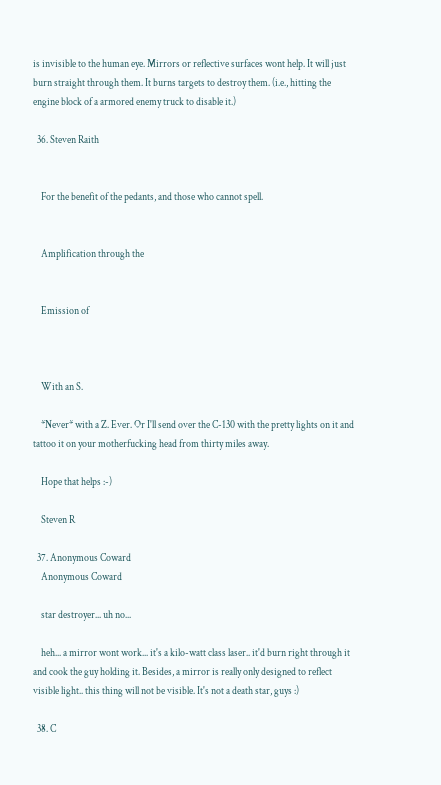is invisible to the human eye. Mirrors or reflective surfaces wont help. It will just burn straight through them. It burns targets to destroy them. (i.e., hitting the engine block of a armored enemy truck to disable it.)

  36. Steven Raith


    For the benefit of the pedants, and those who cannot spell.


    Amplification through the


    Emission of



    With an S.

    *Never* with a Z. Ever. Or I'll send over the C-130 with the pretty lights on it and tattoo it on your motherfucking head from thirty miles away.

    Hope that helps :-)

    Steven R

  37. Anonymous Coward
    Anonymous Coward

    star destroyer... uh no...

    heh... a mirror wont work... it's a kilo-watt class laser.. it'd burn right through it and cook the guy holding it. Besides, a mirror is really only designed to reflect visible light.. this thing will not be visible. It's not a death star, guys :)

  38. C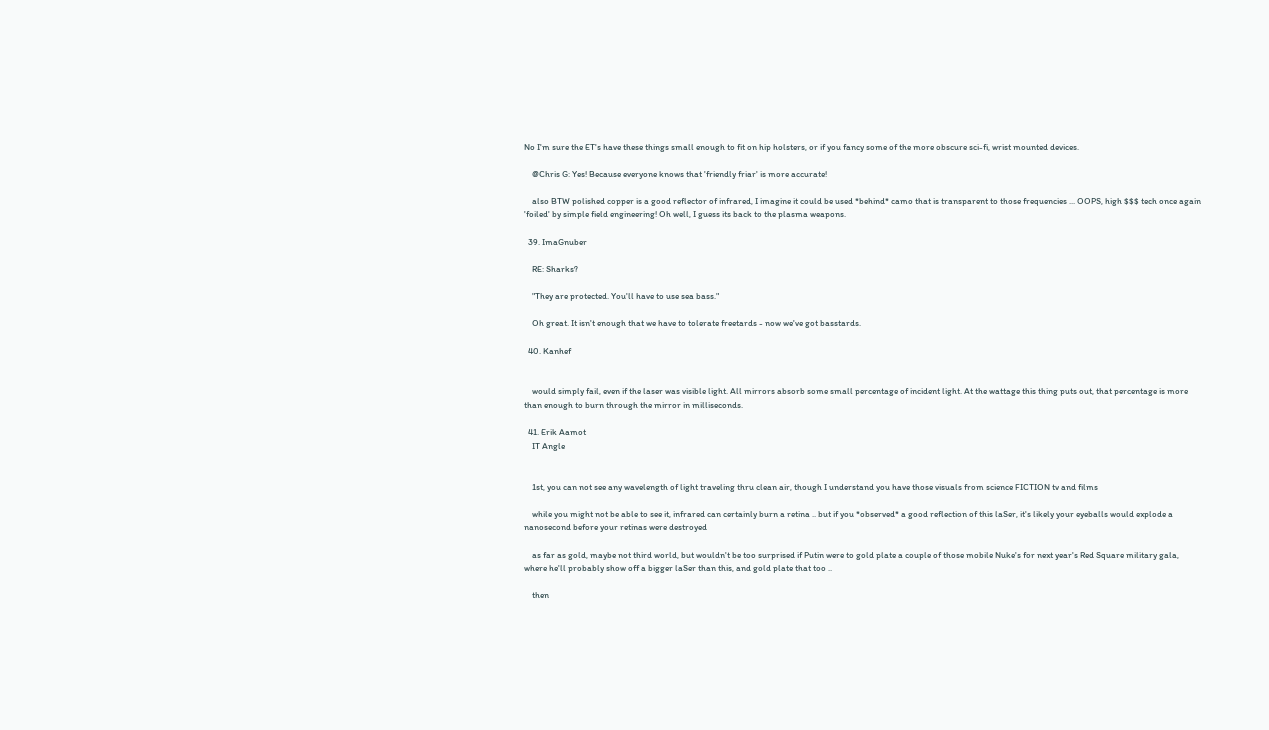No I'm sure the ET's have these things small enough to fit on hip holsters, or if you fancy some of the more obscure sci-fi, wrist mounted devices.

    @Chris G: Yes! Because everyone knows that 'friendly friar' is more accurate!

    also BTW polished copper is a good reflector of infrared, I imagine it could be used *behind* camo that is transparent to those frequencies ... OOPS, high $$$ tech once again 'foiled' by simple field engineering! Oh well, I guess its back to the plasma weapons.

  39. ImaGnuber

    RE: Sharks?

    "They are protected. You'll have to use sea bass."

    Oh great. It isn't enough that we have to tolerate freetards - now we've got basstards.

  40. Kanhef


    would simply fail, even if the laser was visible light. All mirrors absorb some small percentage of incident light. At the wattage this thing puts out, that percentage is more than enough to burn through the mirror in milliseconds.

  41. Erik Aamot
    IT Angle


    1st, you can not see any wavelength of light traveling thru clean air, though I understand you have those visuals from science FICTION tv and films

    while you might not be able to see it, infrared can certainly burn a retina .. but if you *observed* a good reflection of this laSer, it's likely your eyeballs would explode a nanosecond before your retinas were destroyed

    as far as gold, maybe not third world, but wouldn't be too surprised if Putin were to gold plate a couple of those mobile Nuke's for next year's Red Square military gala, where he'll probably show off a bigger laSer than this, and gold plate that too ..

    then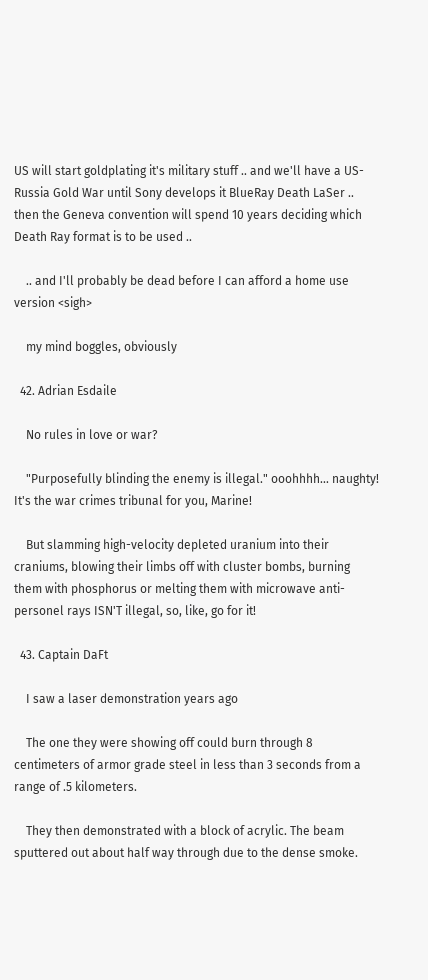US will start goldplating it's military stuff .. and we'll have a US-Russia Gold War until Sony develops it BlueRay Death LaSer .. then the Geneva convention will spend 10 years deciding which Death Ray format is to be used ..

    .. and I'll probably be dead before I can afford a home use version <sigh>

    my mind boggles, obviously

  42. Adrian Esdaile

    No rules in love or war?

    "Purposefully blinding the enemy is illegal." ooohhhh... naughty! It's the war crimes tribunal for you, Marine!

    But slamming high-velocity depleted uranium into their craniums, blowing their limbs off with cluster bombs, burning them with phosphorus or melting them with microwave anti-personel rays ISN'T illegal, so, like, go for it!

  43. Captain DaFt

    I saw a laser demonstration years ago

    The one they were showing off could burn through 8 centimeters of armor grade steel in less than 3 seconds from a range of .5 kilometers.

    They then demonstrated with a block of acrylic. The beam sputtered out about half way through due to the dense smoke.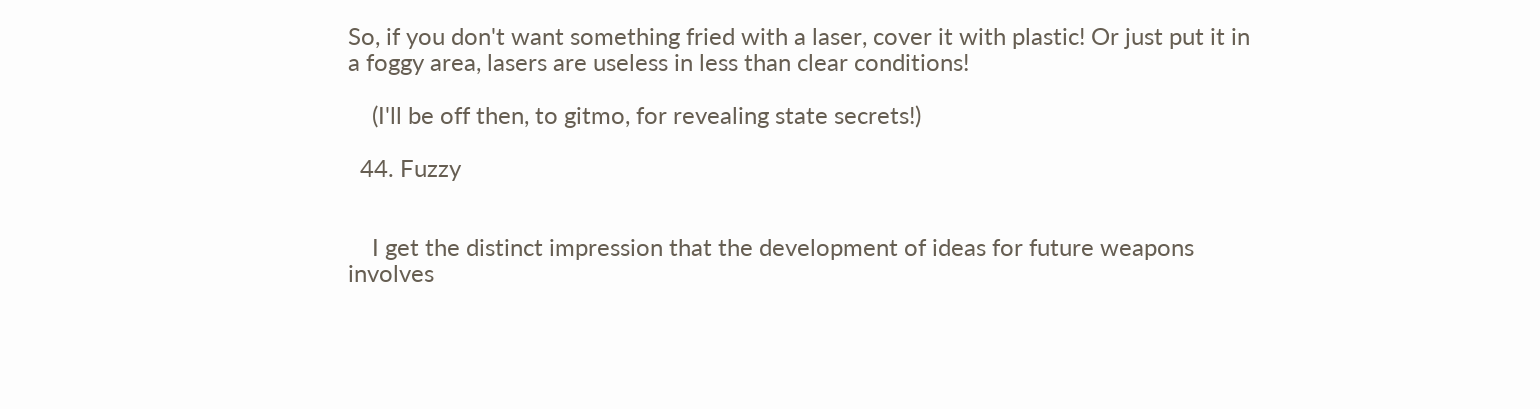So, if you don't want something fried with a laser, cover it with plastic! Or just put it in a foggy area, lasers are useless in less than clear conditions!

    (I'll be off then, to gitmo, for revealing state secrets!)

  44. Fuzzy


    I get the distinct impression that the development of ideas for future weapons involves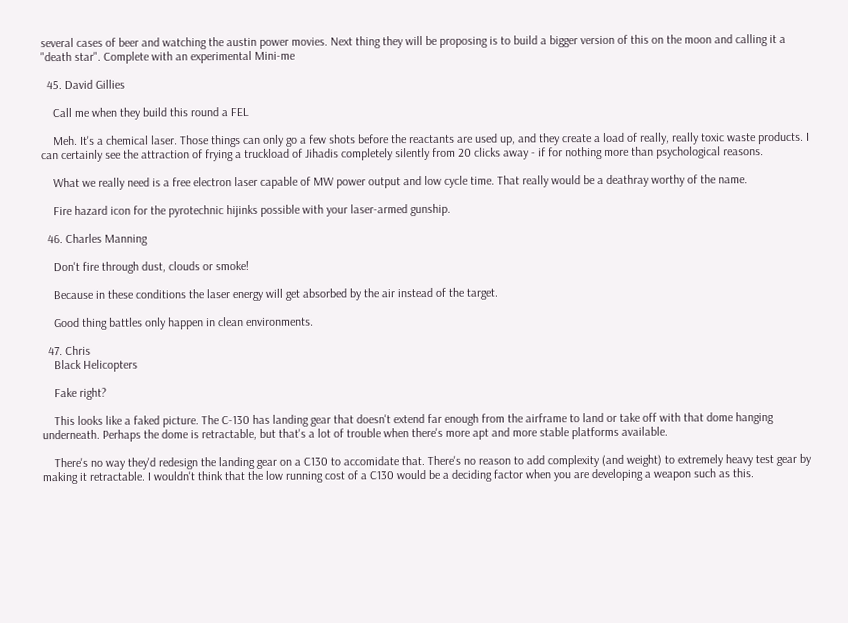several cases of beer and watching the austin power movies. Next thing they will be proposing is to build a bigger version of this on the moon and calling it a "death star". Complete with an experimental Mini-me

  45. David Gillies

    Call me when they build this round a FEL

    Meh. It's a chemical laser. Those things can only go a few shots before the reactants are used up, and they create a load of really, really toxic waste products. I can certainly see the attraction of frying a truckload of Jihadis completely silently from 20 clicks away - if for nothing more than psychological reasons.

    What we really need is a free electron laser capable of MW power output and low cycle time. That really would be a deathray worthy of the name.

    Fire hazard icon for the pyrotechnic hijinks possible with your laser-armed gunship.

  46. Charles Manning

    Don't fire through dust, clouds or smoke!

    Because in these conditions the laser energy will get absorbed by the air instead of the target.

    Good thing battles only happen in clean environments.

  47. Chris
    Black Helicopters

    Fake right?

    This looks like a faked picture. The C-130 has landing gear that doesn't extend far enough from the airframe to land or take off with that dome hanging underneath. Perhaps the dome is retractable, but that's a lot of trouble when there's more apt and more stable platforms available.

    There's no way they'd redesign the landing gear on a C130 to accomidate that. There's no reason to add complexity (and weight) to extremely heavy test gear by making it retractable. I wouldn't think that the low running cost of a C130 would be a deciding factor when you are developing a weapon such as this.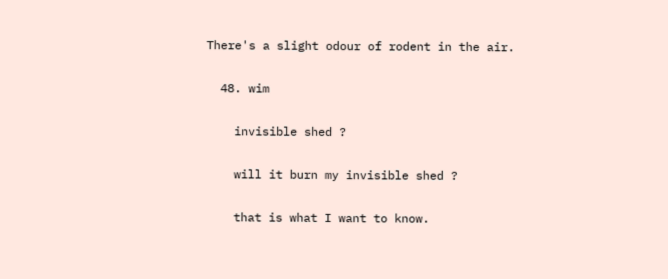There's a slight odour of rodent in the air.

  48. wim

    invisible shed ?

    will it burn my invisible shed ?

    that is what I want to know.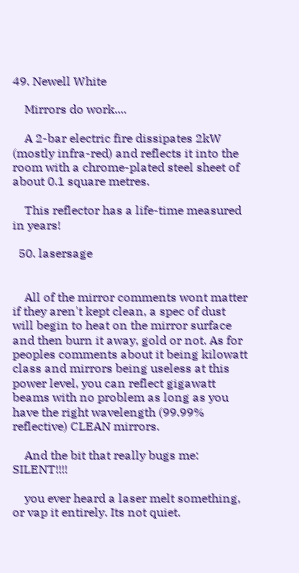49. Newell White

    Mirrors do work....

    A 2-bar electric fire dissipates 2kW (mostly infra-red) and reflects it into the room with a chrome-plated steel sheet of about 0.1 square metres.

    This reflector has a life-time measured in years!

  50. lasersage


    All of the mirror comments wont matter if they aren't kept clean, a spec of dust will begin to heat on the mirror surface and then burn it away, gold or not. As for peoples comments about it being kilowatt class and mirrors being useless at this power level, you can reflect gigawatt beams with no problem as long as you have the right wavelength (99.99% reflective) CLEAN mirrors.

    And the bit that really bugs me: SILENT!!!!

    you ever heard a laser melt something, or vap it entirely. Its not quiet.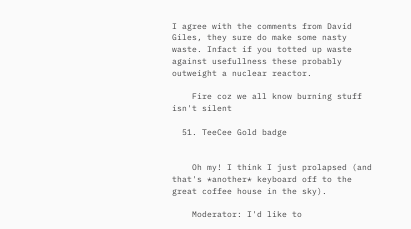I agree with the comments from David Giles, they sure do make some nasty waste. Infact if you totted up waste against usefullness these probably outweight a nuclear reactor.

    Fire coz we all know burning stuff isn't silent

  51. TeeCee Gold badge


    Oh my! I think I just prolapsed (and that's *another* keyboard off to the great coffee house in the sky).

    Moderator: I'd like to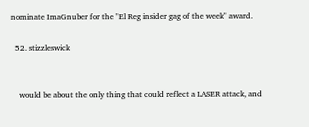nominate ImaGnuber for the "El Reg insider gag of the week" award.

  52. stizzleswick


    would be about the only thing that could reflect a LASER attack, and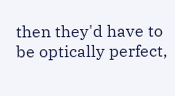then they'd have to be optically perfect,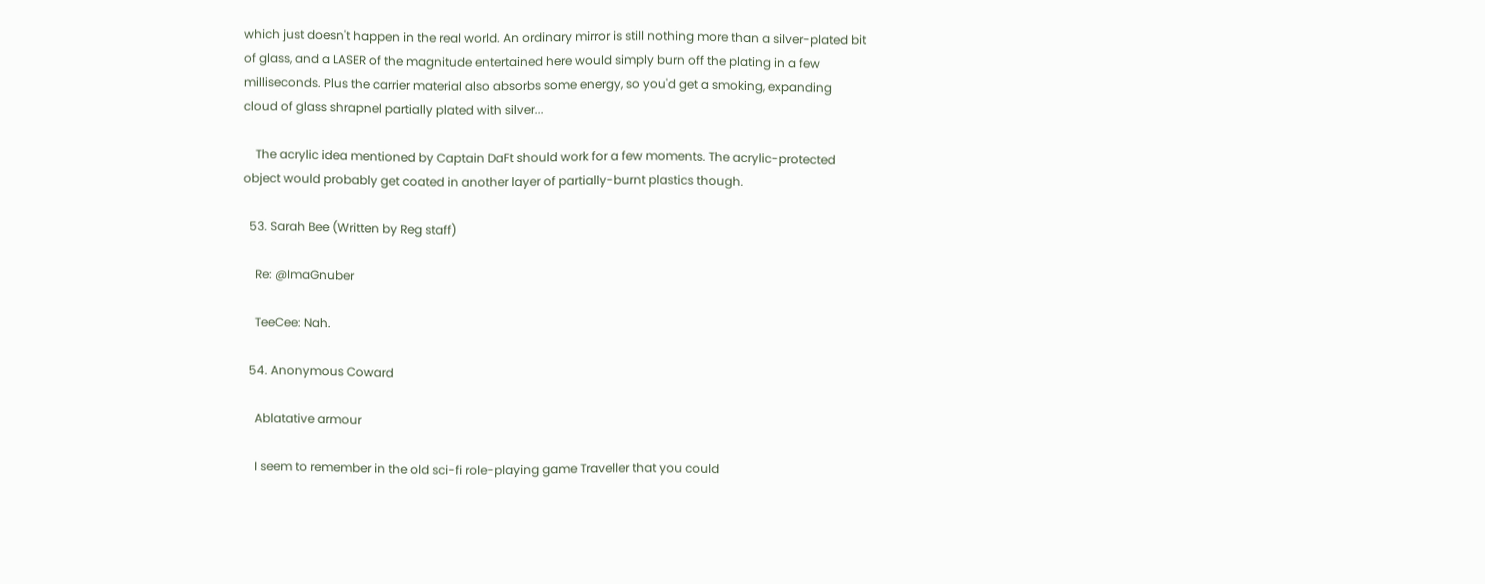which just doesn't happen in the real world. An ordinary mirror is still nothing more than a silver-plated bit of glass, and a LASER of the magnitude entertained here would simply burn off the plating in a few milliseconds. Plus the carrier material also absorbs some energy, so you'd get a smoking, expanding cloud of glass shrapnel partially plated with silver...

    The acrylic idea mentioned by Captain DaFt should work for a few moments. The acrylic-protected object would probably get coated in another layer of partially-burnt plastics though.

  53. Sarah Bee (Written by Reg staff)

    Re: @ImaGnuber

    TeeCee: Nah.

  54. Anonymous Coward

    Ablatative armour

    I seem to remember in the old sci-fi role-playing game Traveller that you could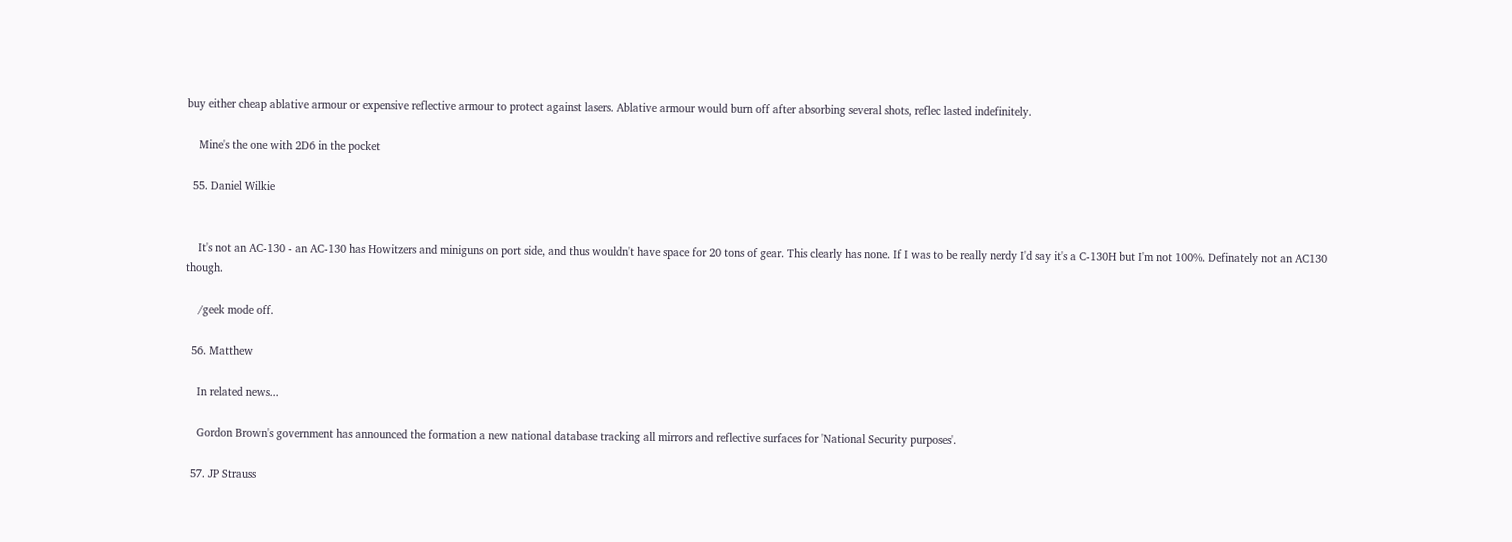buy either cheap ablative armour or expensive reflective armour to protect against lasers. Ablative armour would burn off after absorbing several shots, reflec lasted indefinitely.

    Mine's the one with 2D6 in the pocket

  55. Daniel Wilkie


    It's not an AC-130 - an AC-130 has Howitzers and miniguns on port side, and thus wouldn't have space for 20 tons of gear. This clearly has none. If I was to be really nerdy I'd say it's a C-130H but I'm not 100%. Definately not an AC130 though.

    /geek mode off.

  56. Matthew

    In related news...

    Gordon Brown's government has announced the formation a new national database tracking all mirrors and reflective surfaces for 'National Security purposes'.

  57. JP Strauss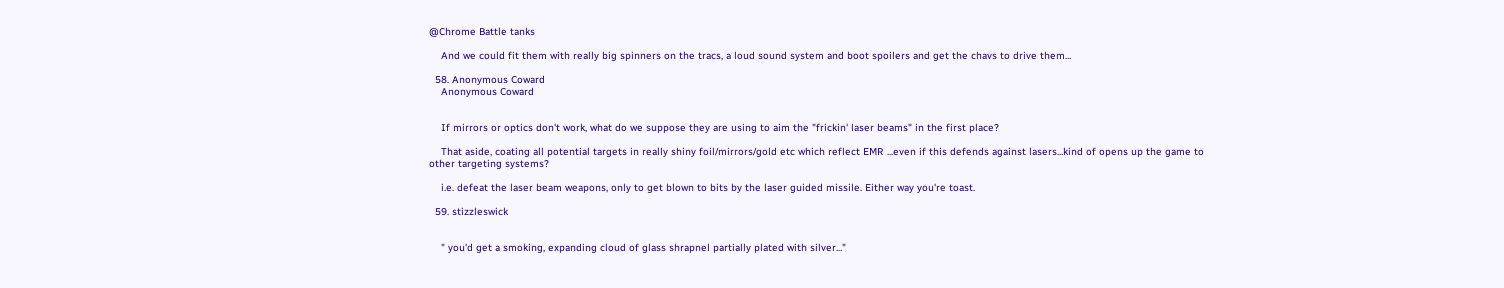@Chrome Battle tanks

    And we could fit them with really big spinners on the tracs, a loud sound system and boot spoilers and get the chavs to drive them...

  58. Anonymous Coward
    Anonymous Coward


    If mirrors or optics don't work, what do we suppose they are using to aim the "frickin' laser beams" in the first place?

    That aside, coating all potential targets in really shiny foil/mirrors/gold etc which reflect EMR ...even if this defends against lasers...kind of opens up the game to other targeting systems?

    i.e. defeat the laser beam weapons, only to get blown to bits by the laser guided missile. Either way you're toast.

  59. stizzleswick


    " you'd get a smoking, expanding cloud of glass shrapnel partially plated with silver..."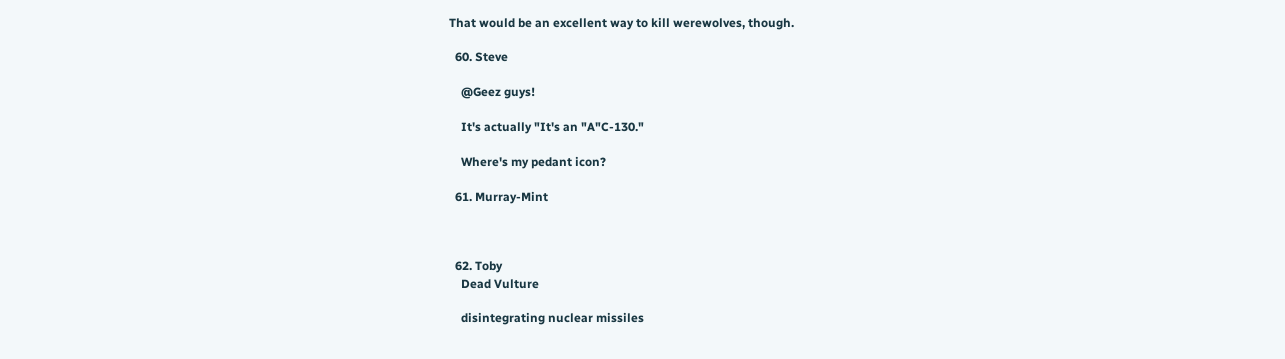That would be an excellent way to kill werewolves, though.

  60. Steve

    @Geez guys!

    It's actually "It's an "A"C-130."

    Where's my pedant icon?

  61. Murray-Mint



  62. Toby
    Dead Vulture

    disintegrating nuclear missiles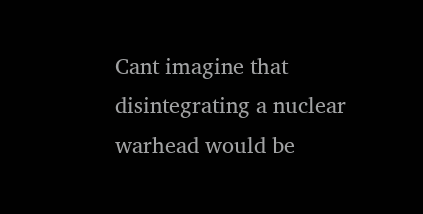Cant imagine that disintegrating a nuclear warhead would be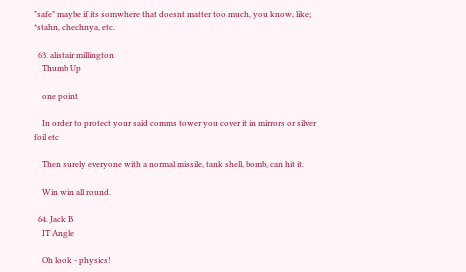"safe" maybe if its somwhere that doesnt matter too much, you know, like; *stahn, chechnya, etc.

  63. alistair millington
    Thumb Up

    one point

    In order to protect your said comms tower you cover it in mirrors or silver foil etc

    Then surely everyone with a normal missile, tank shell, bomb, can hit it.

    Win win all round.

  64. Jack B
    IT Angle

    Oh look - physics!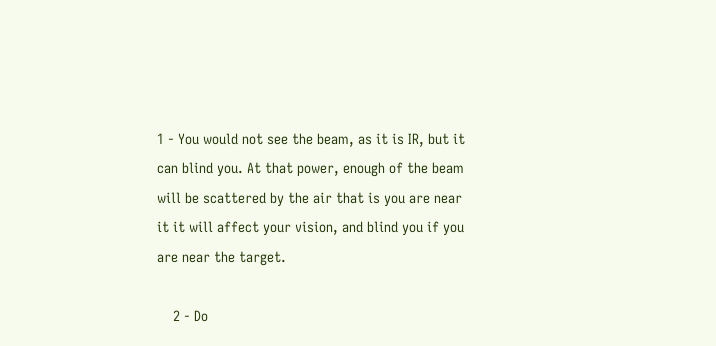1 - You would not see the beam, as it is IR, but it can blind you. At that power, enough of the beam will be scattered by the air that is you are near it it will affect your vision, and blind you if you are near the target.

    2 - Do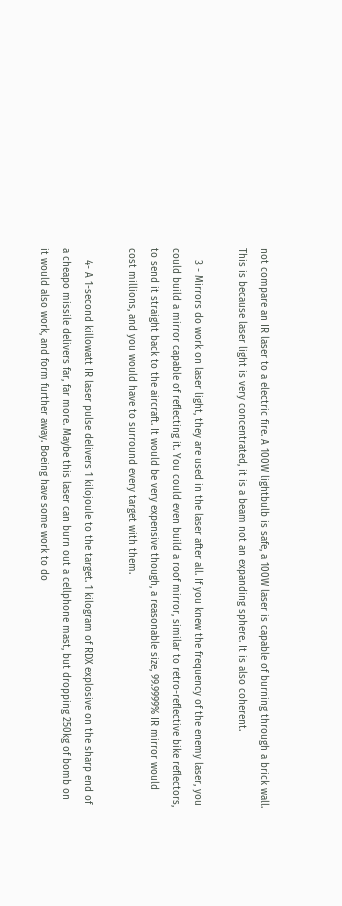not compare an IR laser to a electric fire. A 100W lightbulb is safe, a 100W laser is capable of burning through a brick wall. This is because laser light is very concentrated, it is a beam not an expanding sphere. It is also coherent.

    3 - Mirrors do work on laser light, they are used in the laser after all. If you knew the frequency of the enemy laser, you could build a mirror capable of reflecting it. You could even build a roof mirror, similar to retro-reflective bike reflectors, to send it straight back to the aircraft. It would be very expensive though, a reasonable size, 99.9999% IR mirror would cost millions, and you would have to surround every target with them.

    4- A 1-second killowatt IR laser pulse delivers 1 kilojoule to the target. 1 kilogram of RDX explosive on the sharp end of a cheapo missile delivers far, far more. Maybe this laser can burn out a cellphone mast, but dropping 250kg of bomb on it would also work, and form further away. Boeing have some work to do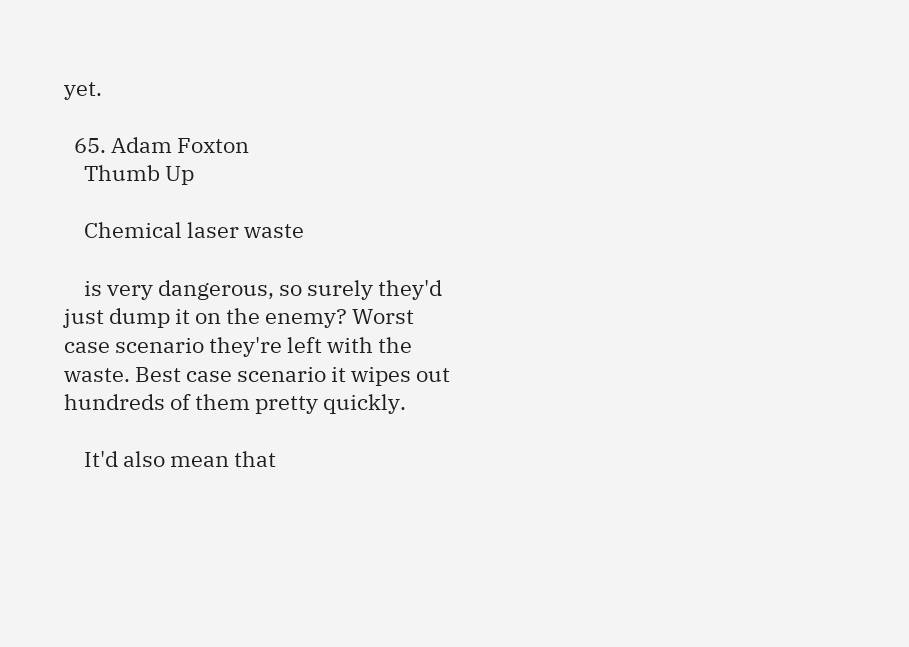yet.

  65. Adam Foxton
    Thumb Up

    Chemical laser waste

    is very dangerous, so surely they'd just dump it on the enemy? Worst case scenario they're left with the waste. Best case scenario it wipes out hundreds of them pretty quickly.

    It'd also mean that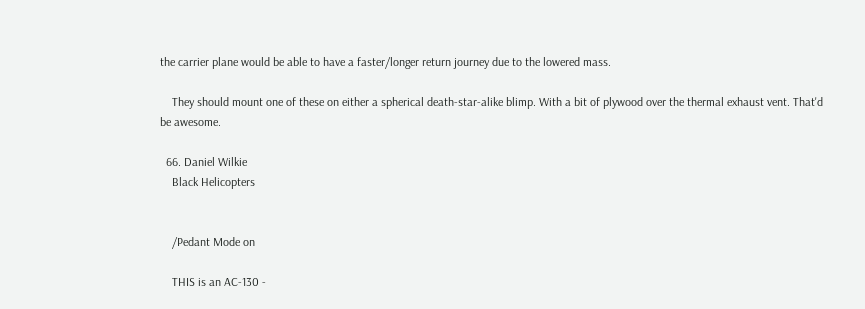the carrier plane would be able to have a faster/longer return journey due to the lowered mass.

    They should mount one of these on either a spherical death-star-alike blimp. With a bit of plywood over the thermal exhaust vent. That'd be awesome.

  66. Daniel Wilkie
    Black Helicopters


    /Pedant Mode on

    THIS is an AC-130 -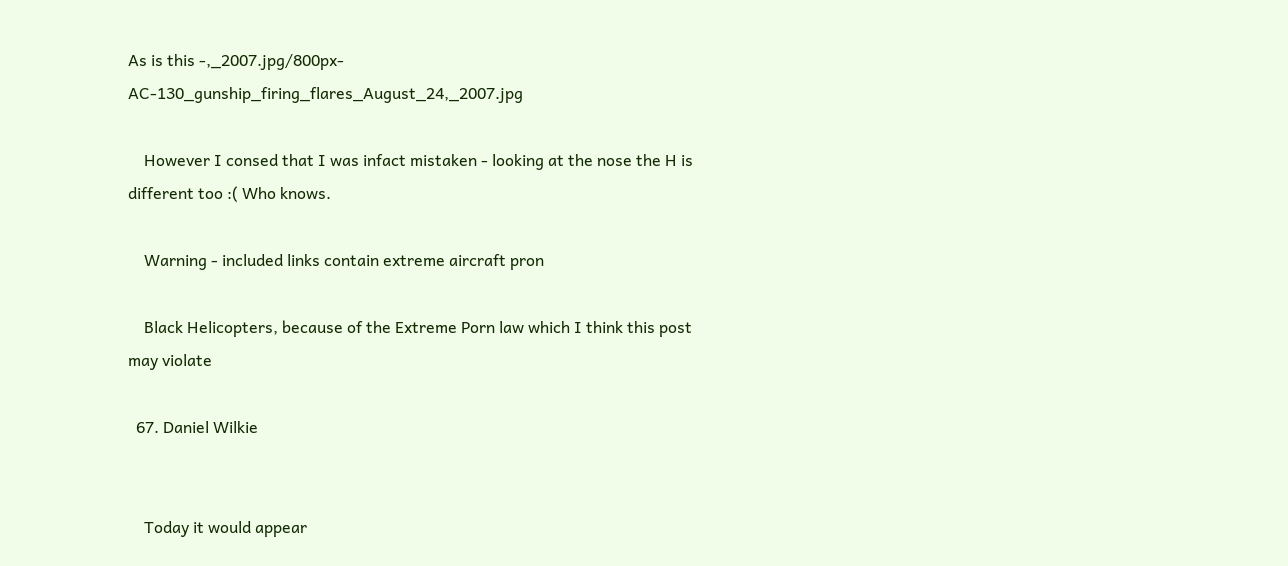As is this -,_2007.jpg/800px-AC-130_gunship_firing_flares_August_24,_2007.jpg

    However I consed that I was infact mistaken - looking at the nose the H is different too :( Who knows.

    Warning - included links contain extreme aircraft pron

    Black Helicopters, because of the Extreme Porn law which I think this post may violate

  67. Daniel Wilkie


    Today it would appear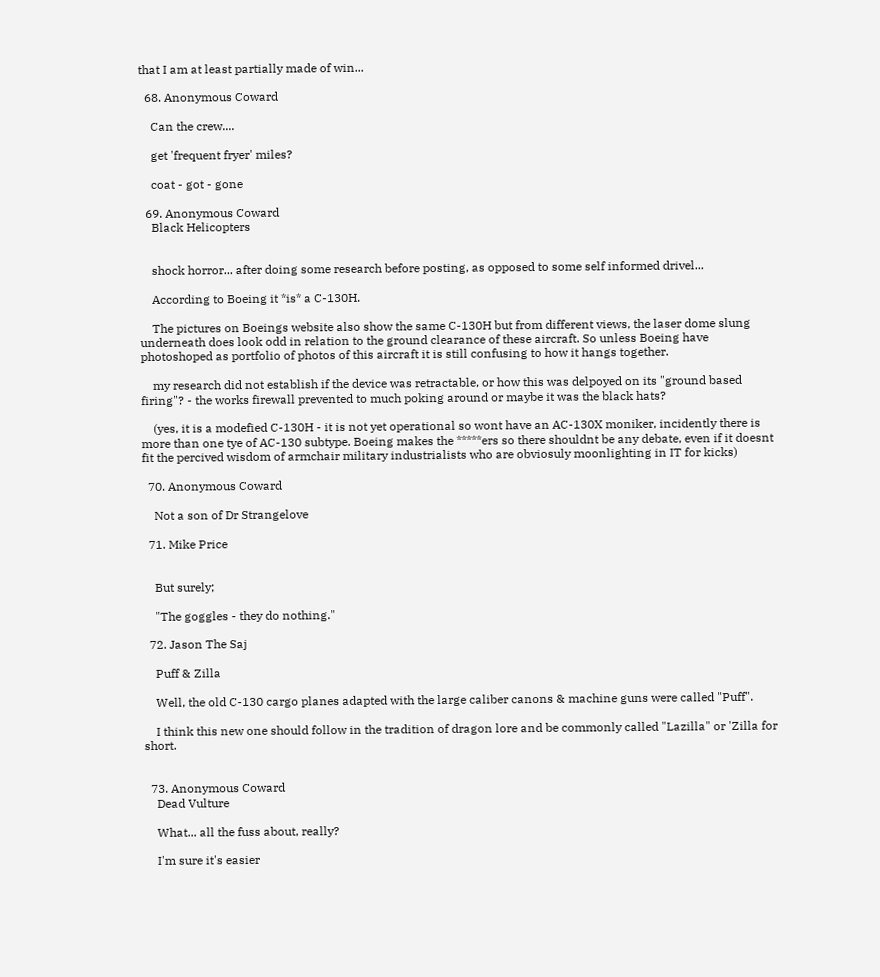that I am at least partially made of win...

  68. Anonymous Coward

    Can the crew....

    get 'frequent fryer' miles?

    coat - got - gone

  69. Anonymous Coward
    Black Helicopters


    shock horror... after doing some research before posting, as opposed to some self informed drivel...

    According to Boeing it *is* a C-130H.

    The pictures on Boeings website also show the same C-130H but from different views, the laser dome slung underneath does look odd in relation to the ground clearance of these aircraft. So unless Boeing have photoshoped as portfolio of photos of this aircraft it is still confusing to how it hangs together.

    my research did not establish if the device was retractable, or how this was delpoyed on its "ground based firing"? - the works firewall prevented to much poking around or maybe it was the black hats?

    (yes, it is a modefied C-130H - it is not yet operational so wont have an AC-130X moniker, incidently there is more than one tye of AC-130 subtype. Boeing makes the *****ers so there shouldnt be any debate, even if it doesnt fit the percived wisdom of armchair military industrialists who are obviosuly moonlighting in IT for kicks)

  70. Anonymous Coward

    Not a son of Dr Strangelove

  71. Mike Price


    But surely;

    "The goggles - they do nothing."

  72. Jason The Saj

    Puff & Zilla

    Well, the old C-130 cargo planes adapted with the large caliber canons & machine guns were called "Puff".

    I think this new one should follow in the tradition of dragon lore and be commonly called "Lazilla" or 'Zilla for short.


  73. Anonymous Coward
    Dead Vulture

    What... all the fuss about, really?

    I'm sure it's easier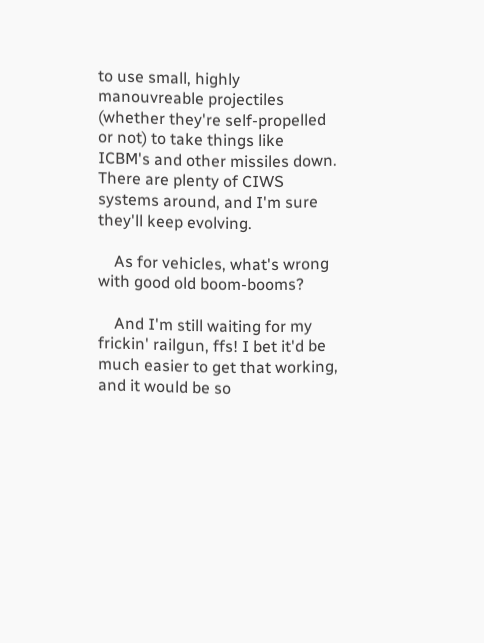to use small, highly manouvreable projectiles (whether they're self-propelled or not) to take things like ICBM's and other missiles down. There are plenty of CIWS systems around, and I'm sure they'll keep evolving.

    As for vehicles, what's wrong with good old boom-booms?

    And I'm still waiting for my frickin' railgun, ffs! I bet it'd be much easier to get that working, and it would be so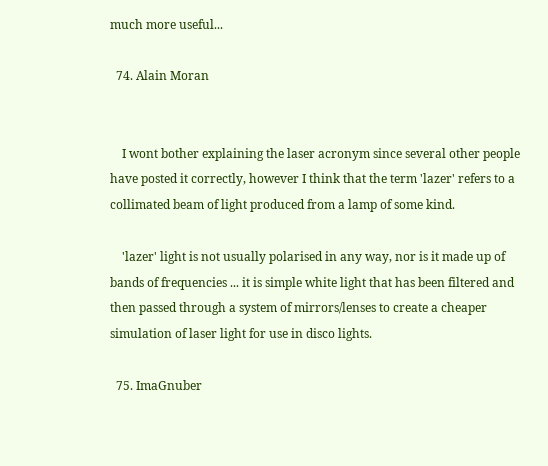much more useful...

  74. Alain Moran


    I wont bother explaining the laser acronym since several other people have posted it correctly, however I think that the term 'lazer' refers to a collimated beam of light produced from a lamp of some kind.

    'lazer' light is not usually polarised in any way, nor is it made up of bands of frequencies ... it is simple white light that has been filtered and then passed through a system of mirrors/lenses to create a cheaper simulation of laser light for use in disco lights.

  75. ImaGnuber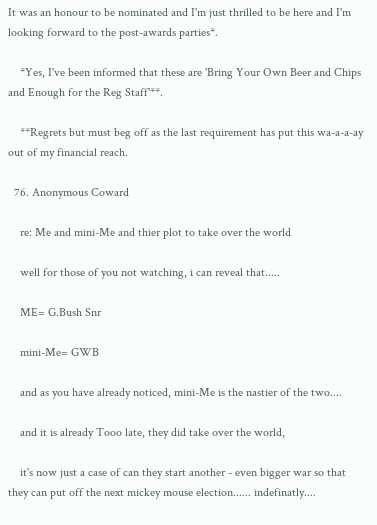It was an honour to be nominated and I'm just thrilled to be here and I'm looking forward to the post-awards parties*.

    *Yes, I've been informed that these are 'Bring Your Own Beer and Chips and Enough for the Reg Staff'**.

    **Regrets but must beg off as the last requirement has put this wa-a-a-ay out of my financial reach.

  76. Anonymous Coward

    re: Me and mini-Me and thier plot to take over the world

    well for those of you not watching, i can reveal that.....

    ME= G.Bush Snr

    mini-Me= GWB

    and as you have already noticed, mini-Me is the nastier of the two....

    and it is already Tooo late, they did take over the world,

    it's now just a case of can they start another - even bigger war so that they can put off the next mickey mouse election...... indefinatly....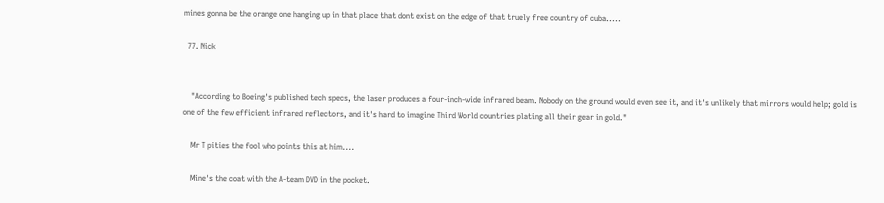mines gonna be the orange one hanging up in that place that dont exist on the edge of that truely free country of cuba.....

  77. Nick


    "According to Boeing's published tech specs, the laser produces a four-inch-wide infrared beam. Nobody on the ground would even see it, and it's unlikely that mirrors would help; gold is one of the few efficient infrared reflectors, and it's hard to imagine Third World countries plating all their gear in gold."

    Mr T pities the fool who points this at him....

    Mine's the coat with the A-team DVD in the pocket.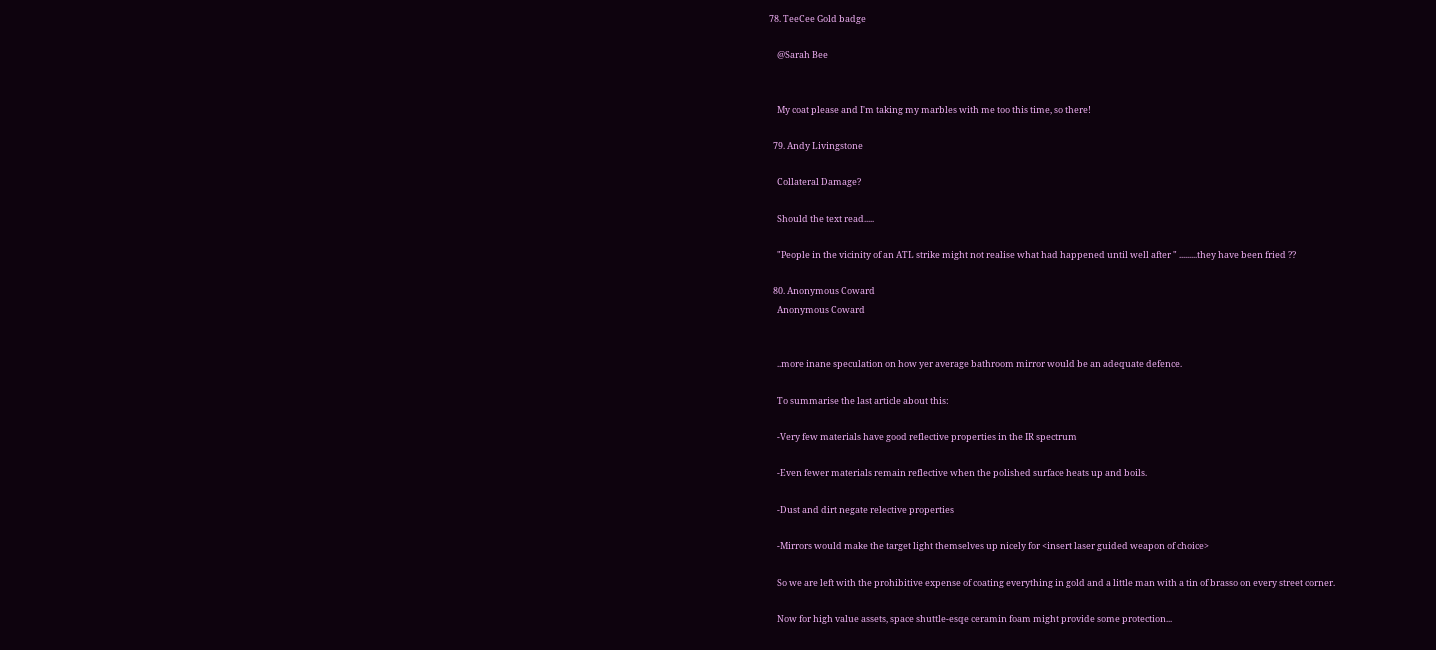78. TeeCee Gold badge

    @Sarah Bee


    My coat please and I'm taking my marbles with me too this time, so there!

  79. Andy Livingstone

    Collateral Damage?

    Should the text read.....

    "People in the vicinity of an ATL strike might not realise what had happened until well after " .........they have been fried ??

  80. Anonymous Coward
    Anonymous Coward


    ..more inane speculation on how yer average bathroom mirror would be an adequate defence.

    To summarise the last article about this:

    -Very few materials have good reflective properties in the IR spectrum

    -Even fewer materials remain reflective when the polished surface heats up and boils.

    -Dust and dirt negate relective properties

    -Mirrors would make the target light themselves up nicely for <insert laser guided weapon of choice>

    So we are left with the prohibitive expense of coating everything in gold and a little man with a tin of brasso on every street corner.

    Now for high value assets, space shuttle-esqe ceramin foam might provide some protection...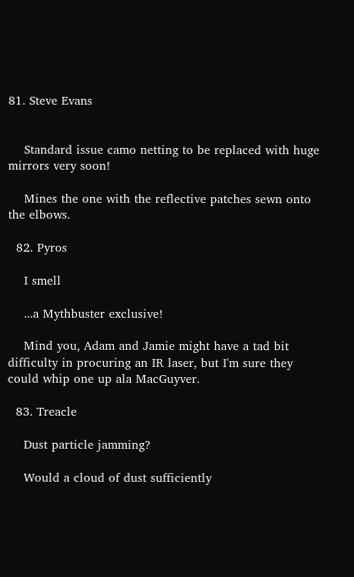81. Steve Evans


    Standard issue camo netting to be replaced with huge mirrors very soon!

    Mines the one with the reflective patches sewn onto the elbows.

  82. Pyros

    I smell

    ...a Mythbuster exclusive!

    Mind you, Adam and Jamie might have a tad bit difficulty in procuring an IR laser, but I'm sure they could whip one up ala MacGuyver.

  83. Treacle

    Dust particle jamming?

    Would a cloud of dust sufficiently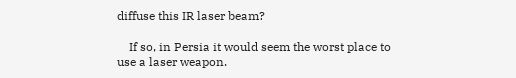diffuse this IR laser beam?

    If so, in Persia it would seem the worst place to use a laser weapon.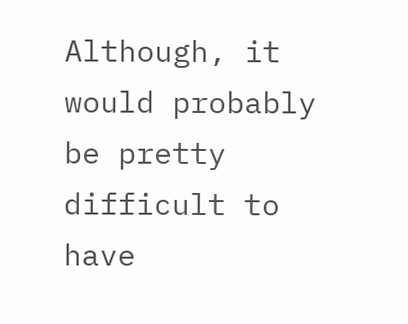Although, it would probably be pretty difficult to have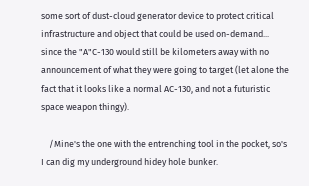some sort of dust-cloud generator device to protect critical infrastructure and object that could be used on-demand... since the "A"C-130 would still be kilometers away with no announcement of what they were going to target (let alone the fact that it looks like a normal AC-130, and not a futuristic space weapon thingy).

    /Mine's the one with the entrenching tool in the pocket, so's I can dig my underground hidey hole bunker.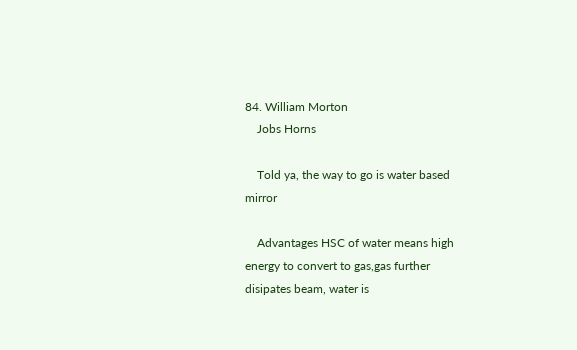84. William Morton
    Jobs Horns

    Told ya, the way to go is water based mirror

    Advantages HSC of water means high energy to convert to gas,gas further disipates beam, water is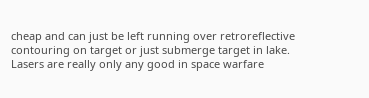cheap and can just be left running over retroreflective contouring on target or just submerge target in lake. Lasers are really only any good in space warfare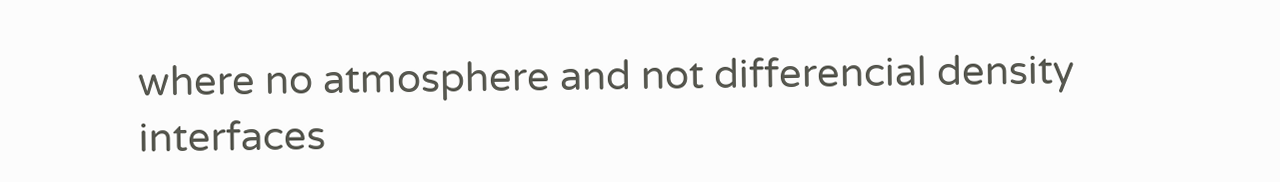where no atmosphere and not differencial density interfaces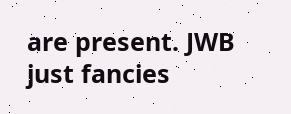are present. JWB just fancies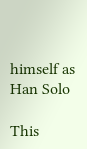himself as Han Solo

This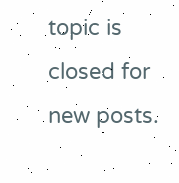topic is closed for new posts.